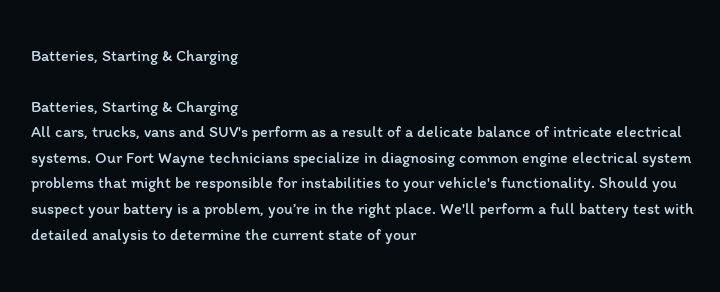Batteries, Starting & Charging

Batteries, Starting & Charging
All cars, trucks, vans and SUV's perform as a result of a delicate balance of intricate electrical systems. Our Fort Wayne technicians specialize in diagnosing common engine electrical system problems that might be responsible for instabilities to your vehicle's functionality. Should you suspect your battery is a problem, you’re in the right place. We'll perform a full battery test with detailed analysis to determine the current state of your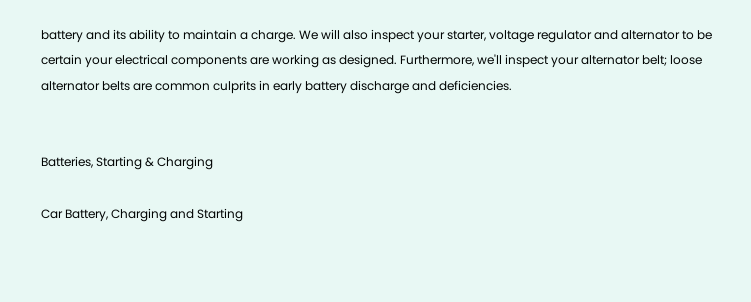battery and its ability to maintain a charge. We will also inspect your starter, voltage regulator and alternator to be certain your electrical components are working as designed. Furthermore, we'll inspect your alternator belt; loose alternator belts are common culprits in early battery discharge and deficiencies.


Batteries, Starting & Charging

Car Battery, Charging and Starting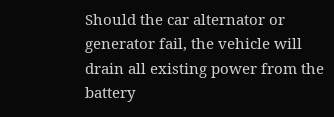Should the car alternator or generator fail, the vehicle will drain all existing power from the battery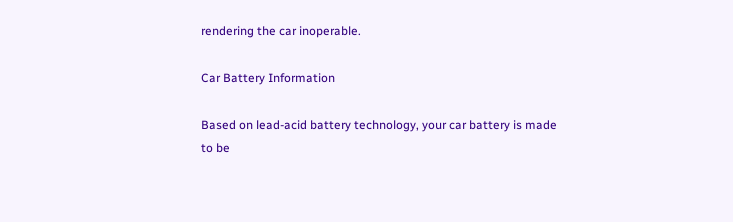rendering the car inoperable.

Car Battery Information

Based on lead-acid battery technology, your car battery is made to be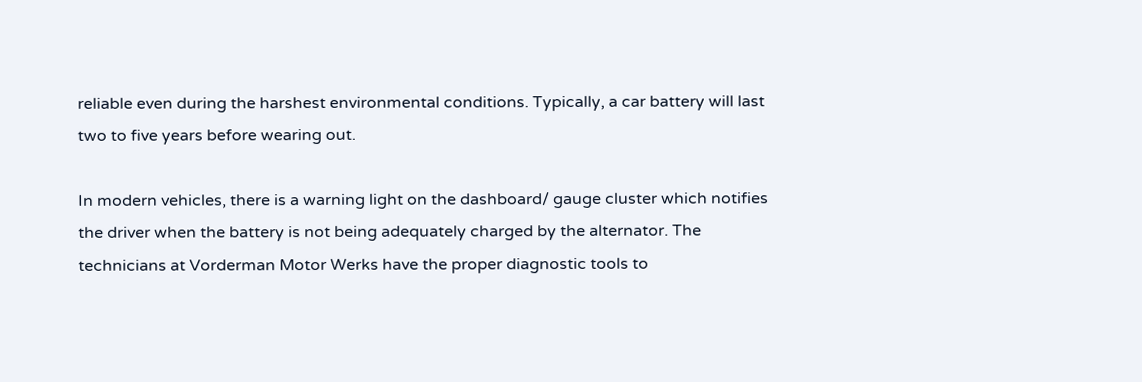reliable even during the harshest environmental conditions. Typically, a car battery will last two to five years before wearing out.

In modern vehicles, there is a warning light on the dashboard/ gauge cluster which notifies the driver when the battery is not being adequately charged by the alternator. The technicians at Vorderman Motor Werks have the proper diagnostic tools to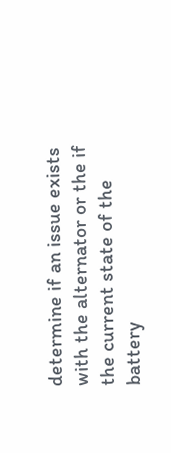determine if an issue exists with the alternator or the if the current state of the battery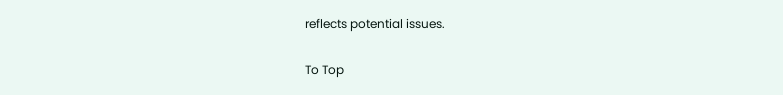reflects potential issues.

To Top